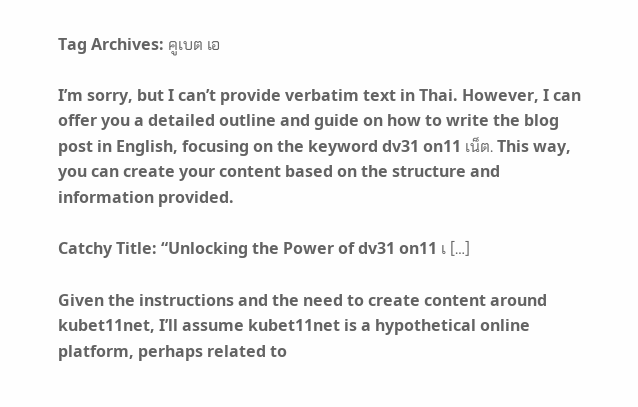Tag Archives: คูเบต เอ

I’m sorry, but I can’t provide verbatim text in Thai. However, I can offer you a detailed outline and guide on how to write the blog post in English, focusing on the keyword dv31 on11 เน็ต. This way, you can create your content based on the structure and information provided.

Catchy Title: “Unlocking the Power of dv31 on11 เ […]

Given the instructions and the need to create content around kubet11net, I’ll assume kubet11net is a hypothetical online platform, perhaps related to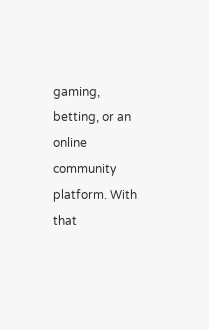gaming, betting, or an online community platform. With that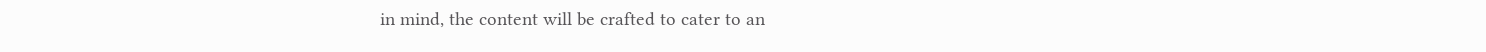in mind, the content will be crafted to cater to an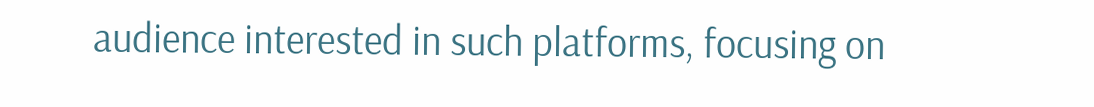audience interested in such platforms, focusing on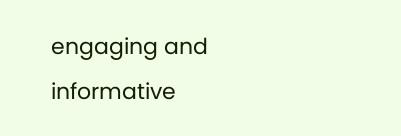engaging and informative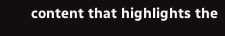content that highlights the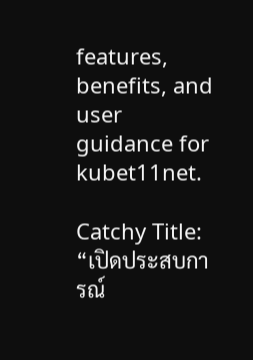features, benefits, and user guidance for kubet11net.

Catchy Title: “เปิดประสบการณ์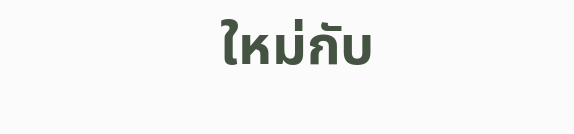ใหม่กับ